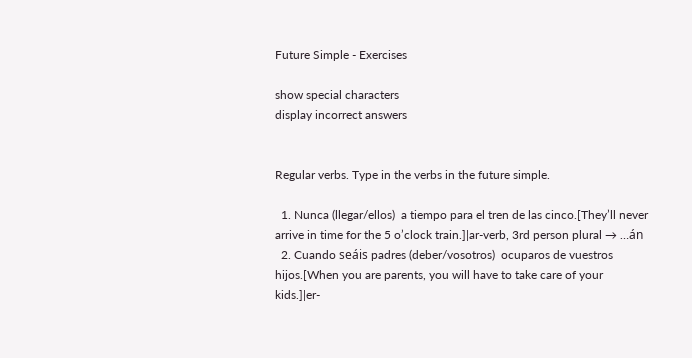Future Simple - Exercises

show special characters
display incorrect answers


Regular verbs. Type in the verbs in the future simple.

  1. Nunca (llegar/ellos)  a tiempo para el tren de las cinco.[They’ll never arrive in time for the 5 o’clock train.]|ar-verb, 3rd person plural → …án
  2. Cuando seáis padres (deber/vosotros)  ocuparos de vuestros hijos.[When you are parents, you will have to take care of your kids.]|er-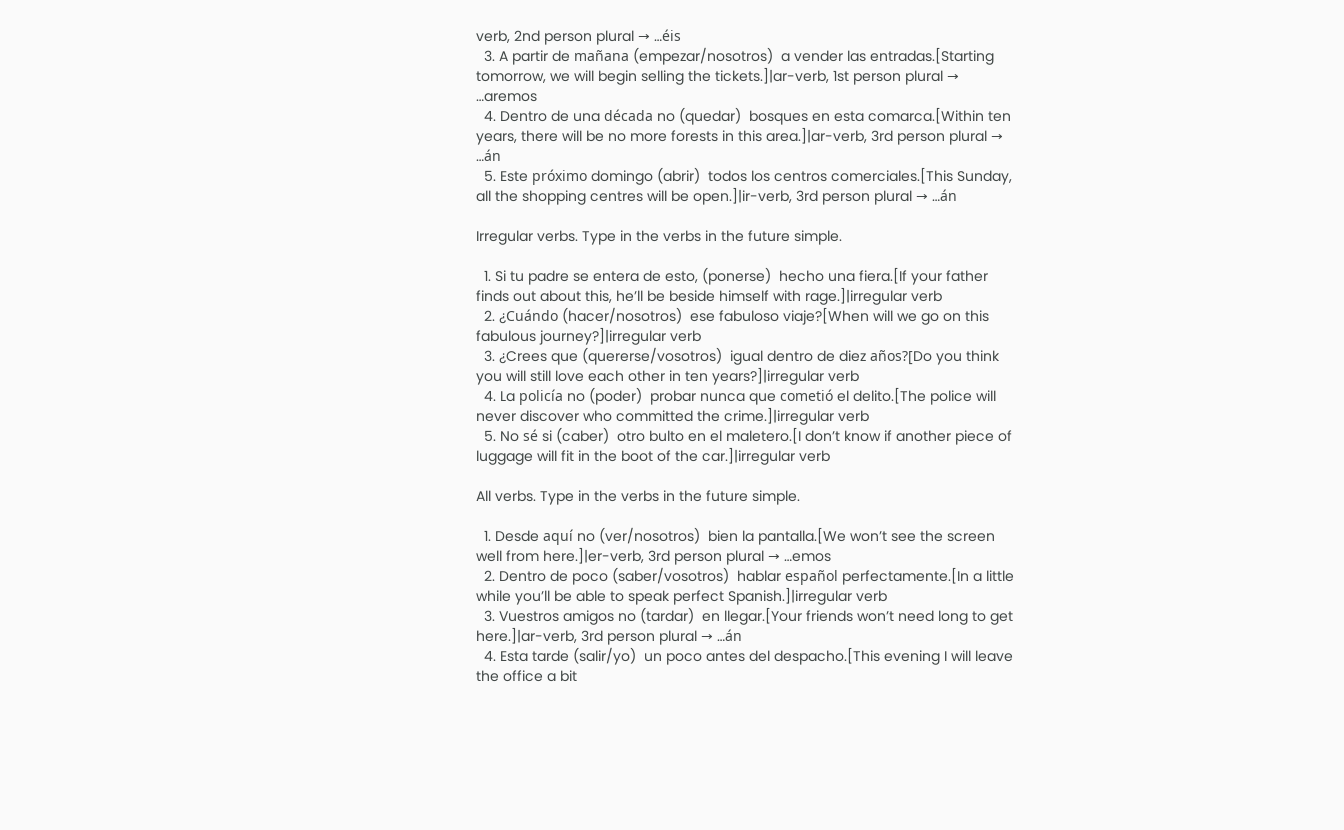verb, 2nd person plural → …éis
  3. A partir de mañana (empezar/nosotros)  a vender las entradas.[Starting tomorrow, we will begin selling the tickets.]|ar-verb, 1st person plural → …aremos
  4. Dentro de una década no (quedar)  bosques en esta comarca.[Within ten years, there will be no more forests in this area.]|ar-verb, 3rd person plural → …án
  5. Este próximo domingo (abrir)  todos los centros comerciales.[This Sunday, all the shopping centres will be open.]|ir-verb, 3rd person plural → …án

Irregular verbs. Type in the verbs in the future simple.

  1. Si tu padre se entera de esto, (ponerse)  hecho una fiera.[If your father finds out about this, he’ll be beside himself with rage.]|irregular verb
  2. ¿Cuándo (hacer/nosotros)  ese fabuloso viaje?[When will we go on this fabulous journey?]|irregular verb
  3. ¿Crees que (quererse/vosotros)  igual dentro de diez años?[Do you think you will still love each other in ten years?]|irregular verb
  4. La policía no (poder)  probar nunca que cometió el delito.[The police will never discover who committed the crime.]|irregular verb
  5. No sé si (caber)  otro bulto en el maletero.[I don’t know if another piece of luggage will fit in the boot of the car.]|irregular verb

All verbs. Type in the verbs in the future simple.

  1. Desde aquí no (ver/nosotros)  bien la pantalla.[We won’t see the screen well from here.]|er-verb, 3rd person plural → …emos
  2. Dentro de poco (saber/vosotros)  hablar español perfectamente.[In a little while you’ll be able to speak perfect Spanish.]|irregular verb
  3. Vuestros amigos no (tardar)  en llegar.[Your friends won’t need long to get here.]|ar-verb, 3rd person plural → …án
  4. Esta tarde (salir/yo)  un poco antes del despacho.[This evening I will leave the office a bit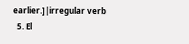earlier.]|irregular verb
  5. El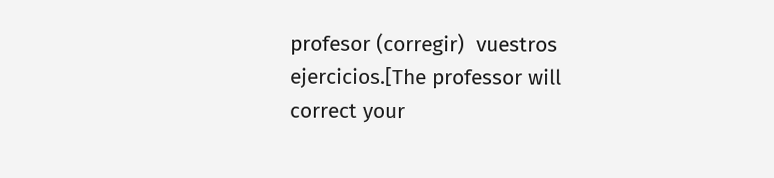profesor (corregir)  vuestros ejercicios.[The professor will correct your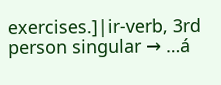exercises.]|ir-verb, 3rd person singular → …á